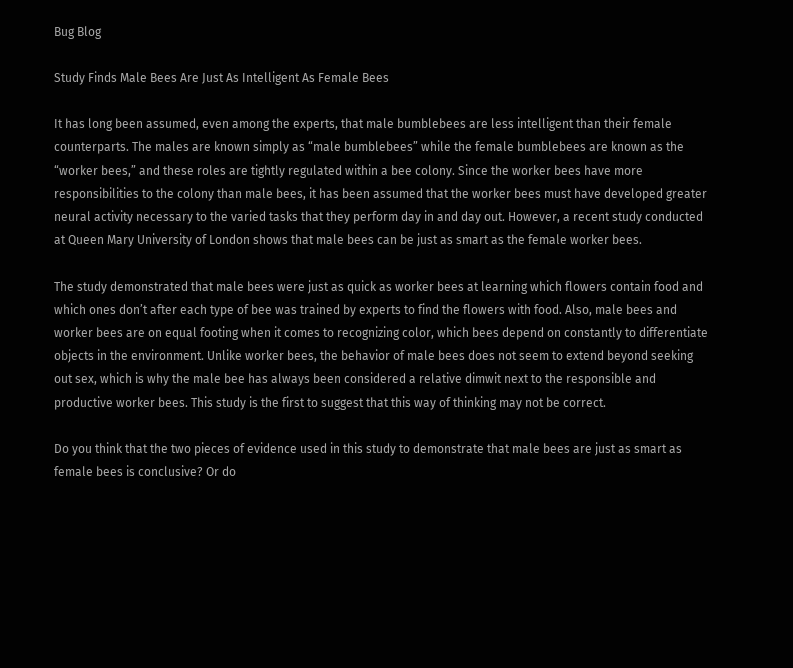Bug Blog

Study Finds Male Bees Are Just As Intelligent As Female Bees

It has long been assumed, even among the experts, that male bumblebees are less intelligent than their female counterparts. The males are known simply as “male bumblebees” while the female bumblebees are known as the “worker bees,” and these roles are tightly regulated within a bee colony. Since the worker bees have more responsibilities to the colony than male bees, it has been assumed that the worker bees must have developed greater neural activity necessary to the varied tasks that they perform day in and day out. However, a recent study conducted at Queen Mary University of London shows that male bees can be just as smart as the female worker bees.

The study demonstrated that male bees were just as quick as worker bees at learning which flowers contain food and which ones don’t after each type of bee was trained by experts to find the flowers with food. Also, male bees and worker bees are on equal footing when it comes to recognizing color, which bees depend on constantly to differentiate objects in the environment. Unlike worker bees, the behavior of male bees does not seem to extend beyond seeking out sex, which is why the male bee has always been considered a relative dimwit next to the responsible and productive worker bees. This study is the first to suggest that this way of thinking may not be correct.

Do you think that the two pieces of evidence used in this study to demonstrate that male bees are just as smart as female bees is conclusive? Or do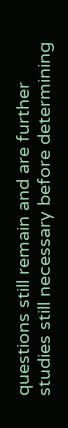questions still remain and are further studies still necessary before determining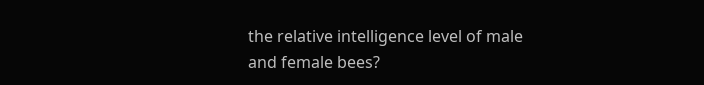the relative intelligence level of male and female bees?